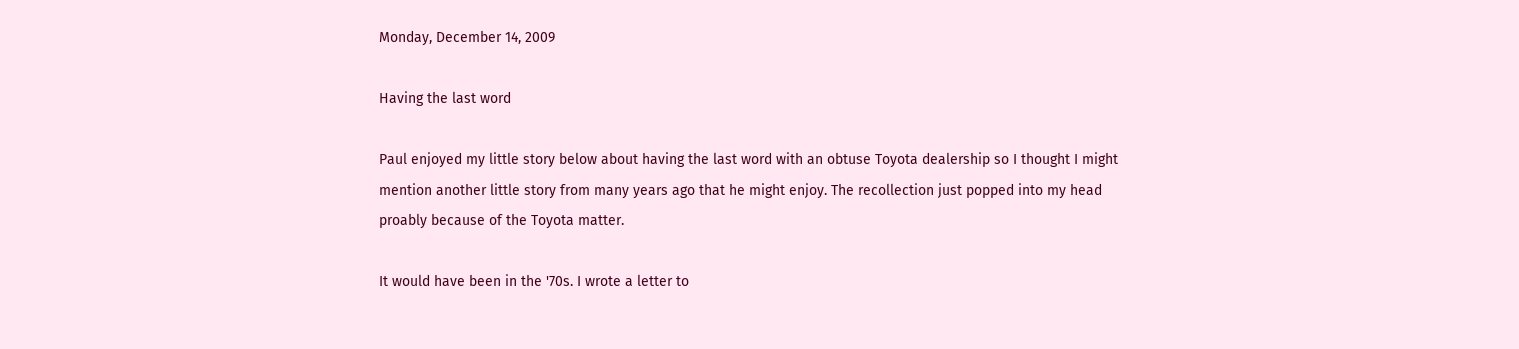Monday, December 14, 2009

Having the last word

Paul enjoyed my little story below about having the last word with an obtuse Toyota dealership so I thought I might mention another little story from many years ago that he might enjoy. The recollection just popped into my head proably because of the Toyota matter.

It would have been in the '70s. I wrote a letter to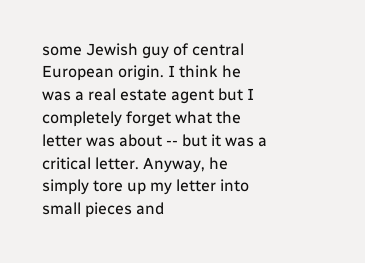some Jewish guy of central European origin. I think he was a real estate agent but I completely forget what the letter was about -- but it was a critical letter. Anyway, he simply tore up my letter into small pieces and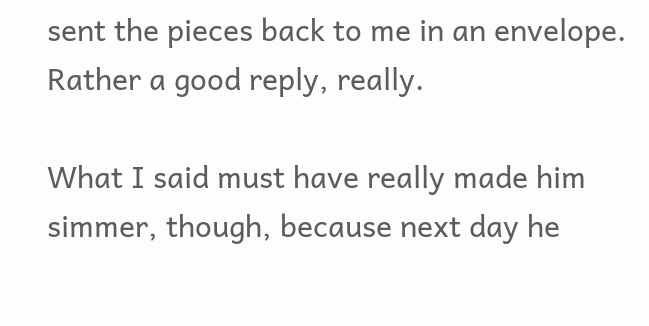sent the pieces back to me in an envelope. Rather a good reply, really.

What I said must have really made him simmer, though, because next day he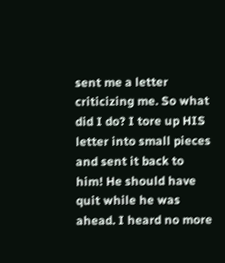sent me a letter criticizing me. So what did I do? I tore up HIS letter into small pieces and sent it back to him! He should have quit while he was ahead. I heard no more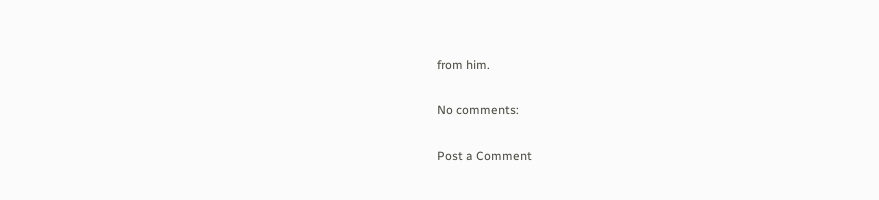from him.

No comments:

Post a Comment